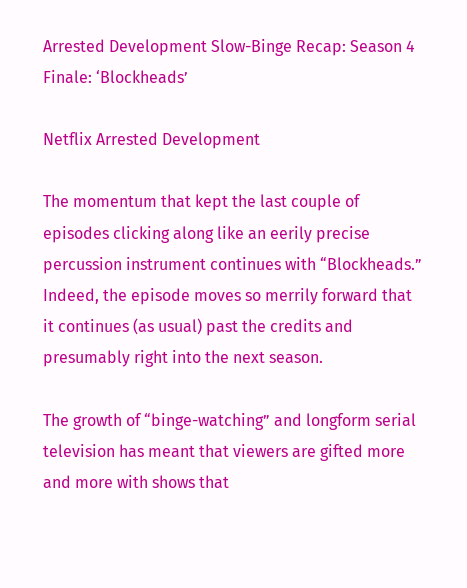Arrested Development Slow-Binge Recap: Season 4 Finale: ‘Blockheads’

Netflix Arrested Development

The momentum that kept the last couple of episodes clicking along like an eerily precise percussion instrument continues with “Blockheads.” Indeed, the episode moves so merrily forward that it continues (as usual) past the credits and presumably right into the next season.

The growth of “binge-watching” and longform serial television has meant that viewers are gifted more and more with shows that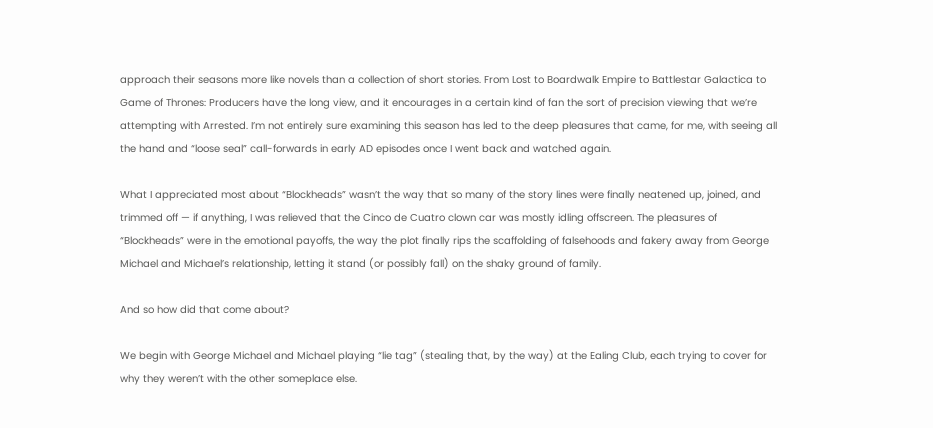approach their seasons more like novels than a collection of short stories. From Lost to Boardwalk Empire to Battlestar Galactica to Game of Thrones: Producers have the long view, and it encourages in a certain kind of fan the sort of precision viewing that we’re attempting with Arrested. I’m not entirely sure examining this season has led to the deep pleasures that came, for me, with seeing all the hand and “loose seal” call-forwards in early AD episodes once I went back and watched again.

What I appreciated most about “Blockheads” wasn’t the way that so many of the story lines were finally neatened up, joined, and trimmed off — if anything, I was relieved that the Cinco de Cuatro clown car was mostly idling offscreen. The pleasures of “Blockheads” were in the emotional payoffs, the way the plot finally rips the scaffolding of falsehoods and fakery away from George Michael and Michael’s relationship, letting it stand (or possibly fall) on the shaky ground of family.

And so how did that come about?

We begin with George Michael and Michael playing “lie tag” (stealing that, by the way) at the Ealing Club, each trying to cover for why they weren’t with the other someplace else.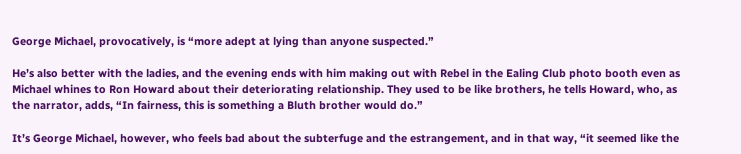George Michael, provocatively, is “more adept at lying than anyone suspected.”

He’s also better with the ladies, and the evening ends with him making out with Rebel in the Ealing Club photo booth even as Michael whines to Ron Howard about their deteriorating relationship. They used to be like brothers, he tells Howard, who, as the narrator, adds, “In fairness, this is something a Bluth brother would do.”

It’s George Michael, however, who feels bad about the subterfuge and the estrangement, and in that way, “it seemed like the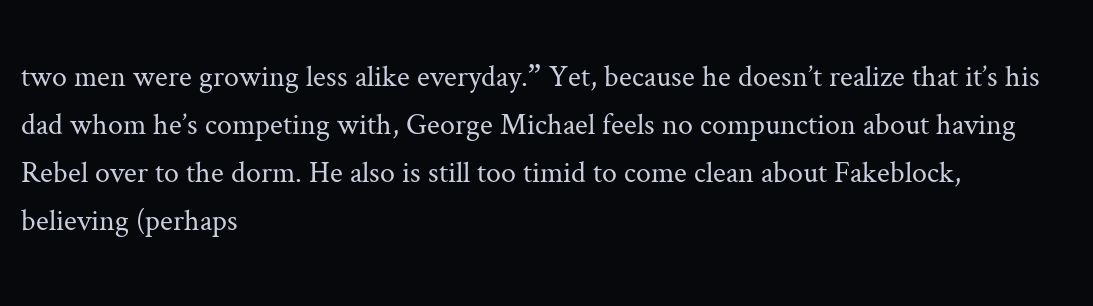two men were growing less alike everyday.” Yet, because he doesn’t realize that it’s his dad whom he’s competing with, George Michael feels no compunction about having Rebel over to the dorm. He also is still too timid to come clean about Fakeblock, believing (perhaps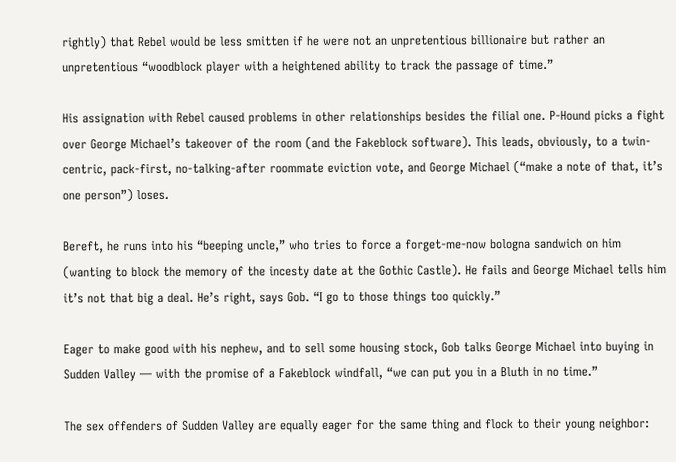rightly) that Rebel would be less smitten if he were not an unpretentious billionaire but rather an unpretentious “woodblock player with a heightened ability to track the passage of time.”

His assignation with Rebel caused problems in other relationships besides the filial one. P-Hound picks a fight over George Michael’s takeover of the room (and the Fakeblock software). This leads, obviously, to a twin-centric, pack-first, no-talking-after roommate eviction vote, and George Michael (“make a note of that, it’s one person”) loses.

Bereft, he runs into his “beeping uncle,” who tries to force a forget-me-now bologna sandwich on him (wanting to block the memory of the incesty date at the Gothic Castle). He fails and George Michael tells him it’s not that big a deal. He’s right, says Gob. “I go to those things too quickly.”

Eager to make good with his nephew, and to sell some housing stock, Gob talks George Michael into buying in Sudden Valley — with the promise of a Fakeblock windfall, “we can put you in a Bluth in no time.”

The sex offenders of Sudden Valley are equally eager for the same thing and flock to their young neighbor: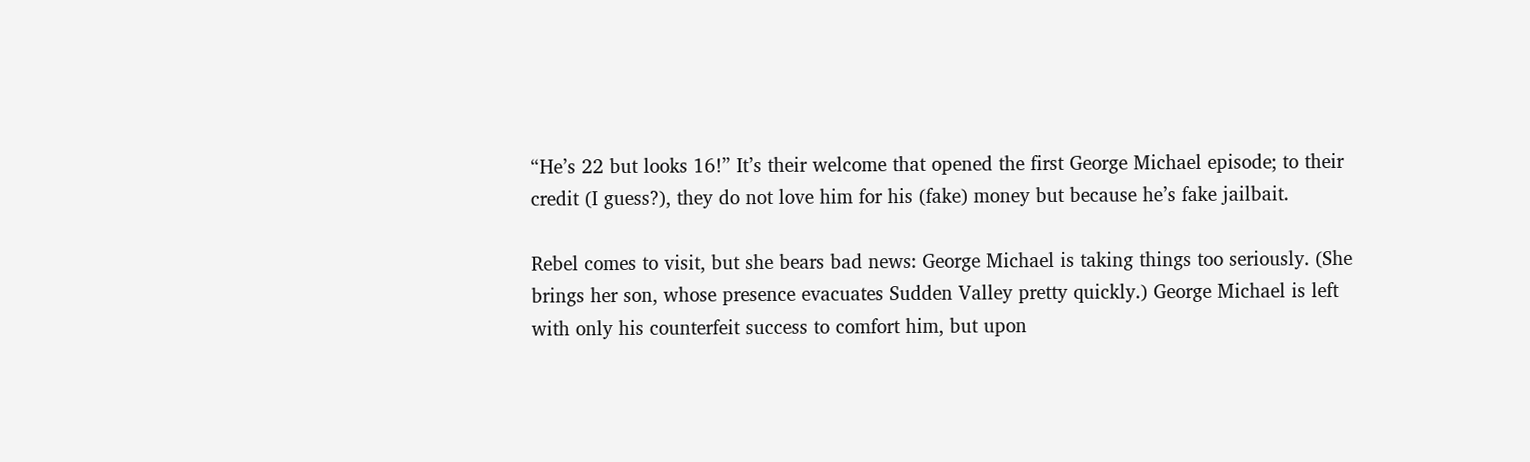“He’s 22 but looks 16!” It’s their welcome that opened the first George Michael episode; to their credit (I guess?), they do not love him for his (fake) money but because he’s fake jailbait.

Rebel comes to visit, but she bears bad news: George Michael is taking things too seriously. (She brings her son, whose presence evacuates Sudden Valley pretty quickly.) George Michael is left with only his counterfeit success to comfort him, but upon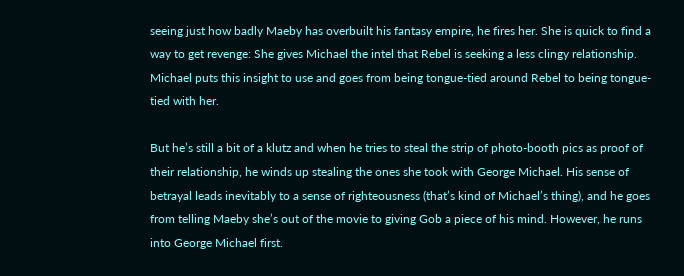seeing just how badly Maeby has overbuilt his fantasy empire, he fires her. She is quick to find a way to get revenge: She gives Michael the intel that Rebel is seeking a less clingy relationship. Michael puts this insight to use and goes from being tongue-tied around Rebel to being tongue-tied with her.

But he’s still a bit of a klutz and when he tries to steal the strip of photo-booth pics as proof of their relationship, he winds up stealing the ones she took with George Michael. His sense of betrayal leads inevitably to a sense of righteousness (that’s kind of Michael’s thing), and he goes from telling Maeby she’s out of the movie to giving Gob a piece of his mind. However, he runs into George Michael first.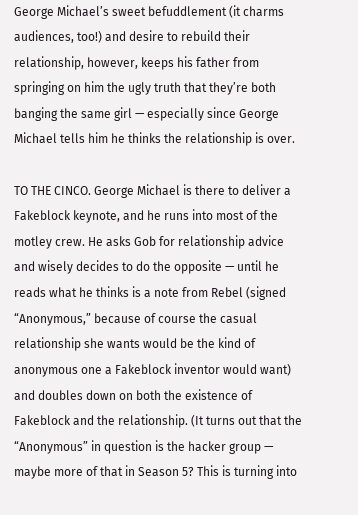George Michael’s sweet befuddlement (it charms audiences, too!) and desire to rebuild their relationship, however, keeps his father from springing on him the ugly truth that they’re both banging the same girl — especially since George Michael tells him he thinks the relationship is over.

TO THE CINCO. George Michael is there to deliver a Fakeblock keynote, and he runs into most of the motley crew. He asks Gob for relationship advice and wisely decides to do the opposite — until he reads what he thinks is a note from Rebel (signed “Anonymous,” because of course the casual relationship she wants would be the kind of anonymous one a Fakeblock inventor would want) and doubles down on both the existence of Fakeblock and the relationship. (It turns out that the “Anonymous” in question is the hacker group — maybe more of that in Season 5? This is turning into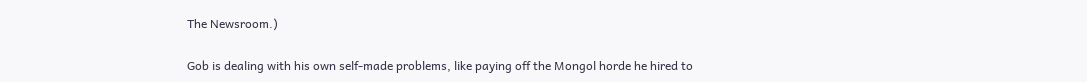The Newsroom.)

Gob is dealing with his own self-made problems, like paying off the Mongol horde he hired to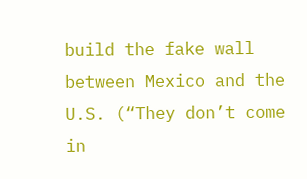build the fake wall between Mexico and the U.S. (“They don’t come in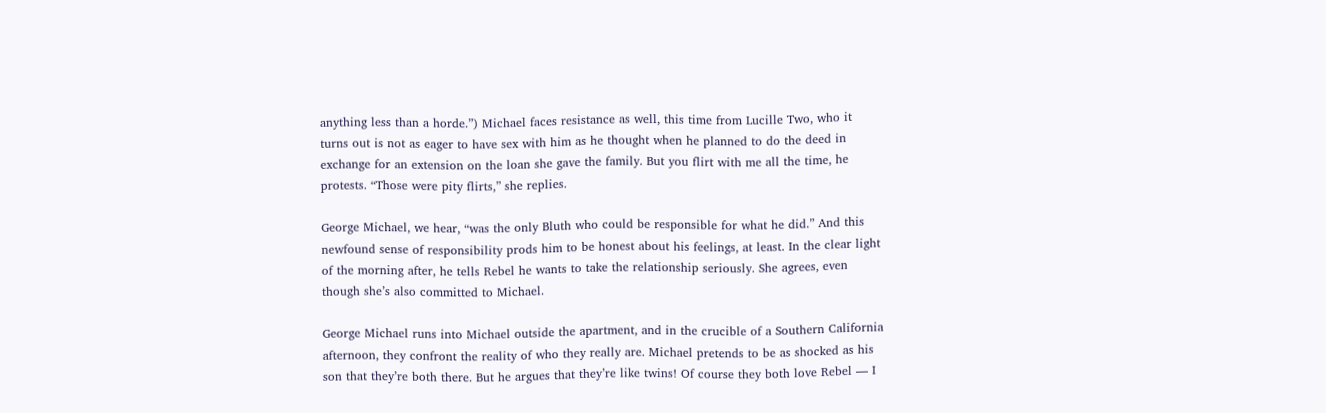anything less than a horde.”) Michael faces resistance as well, this time from Lucille Two, who it turns out is not as eager to have sex with him as he thought when he planned to do the deed in exchange for an extension on the loan she gave the family. But you flirt with me all the time, he protests. “Those were pity flirts,” she replies.

George Michael, we hear, “was the only Bluth who could be responsible for what he did.” And this newfound sense of responsibility prods him to be honest about his feelings, at least. In the clear light of the morning after, he tells Rebel he wants to take the relationship seriously. She agrees, even though she’s also committed to Michael.

George Michael runs into Michael outside the apartment, and in the crucible of a Southern California afternoon, they confront the reality of who they really are. Michael pretends to be as shocked as his son that they’re both there. But he argues that they’re like twins! Of course they both love Rebel — I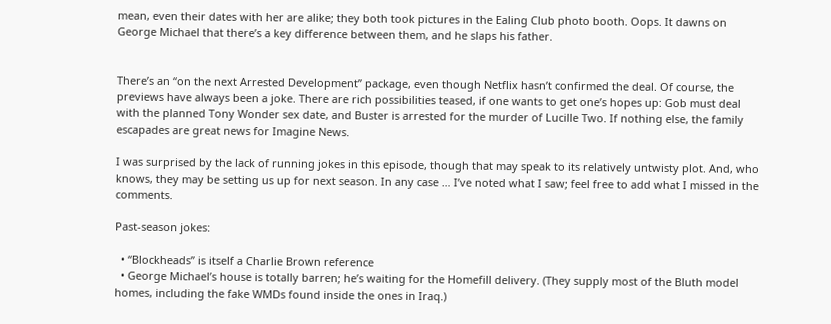mean, even their dates with her are alike; they both took pictures in the Ealing Club photo booth. Oops. It dawns on George Michael that there’s a key difference between them, and he slaps his father.


There’s an “on the next Arrested Development” package, even though Netflix hasn’t confirmed the deal. Of course, the previews have always been a joke. There are rich possibilities teased, if one wants to get one’s hopes up: Gob must deal with the planned Tony Wonder sex date, and Buster is arrested for the murder of Lucille Two. If nothing else, the family escapades are great news for Imagine News.

I was surprised by the lack of running jokes in this episode, though that may speak to its relatively untwisty plot. And, who knows, they may be setting us up for next season. In any case … I’ve noted what I saw; feel free to add what I missed in the comments.

Past-season jokes:

  • “Blockheads” is itself a Charlie Brown reference
  • George Michael’s house is totally barren; he’s waiting for the Homefill delivery. (They supply most of the Bluth model homes, including the fake WMDs found inside the ones in Iraq.)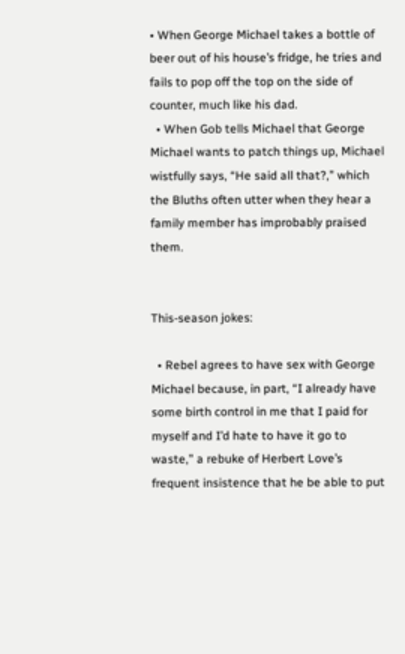• When George Michael takes a bottle of beer out of his house’s fridge, he tries and fails to pop off the top on the side of counter, much like his dad.
  • When Gob tells Michael that George Michael wants to patch things up, Michael wistfully says, “He said all that?,” which the Bluths often utter when they hear a family member has improbably praised them.


This-season jokes:

  • Rebel agrees to have sex with George Michael because, in part, “I already have some birth control in me that I paid for myself and I’d hate to have it go to waste,” a rebuke of Herbert Love’s frequent insistence that he be able to put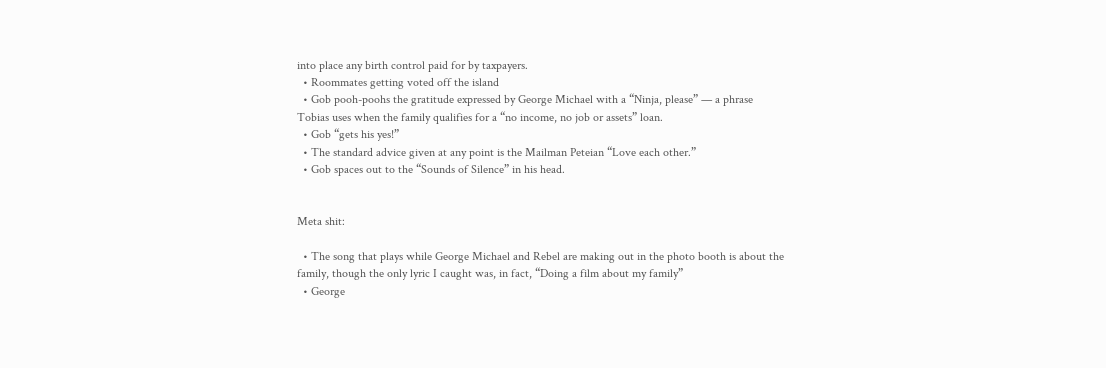into place any birth control paid for by taxpayers.
  • Roommates getting voted off the island
  • Gob pooh-poohs the gratitude expressed by George Michael with a “Ninja, please” — a phrase Tobias uses when the family qualifies for a “no income, no job or assets” loan.
  • Gob “gets his yes!”
  • The standard advice given at any point is the Mailman Peteian “Love each other.”
  • Gob spaces out to the “Sounds of Silence” in his head.


Meta shit:

  • The song that plays while George Michael and Rebel are making out in the photo booth is about the family, though the only lyric I caught was, in fact, “Doing a film about my family”
  • George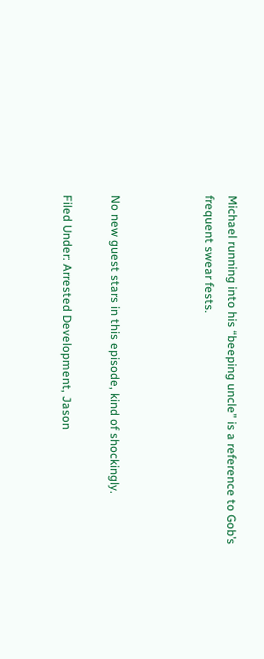Michael running into his “beeping uncle” is a reference to Gob’s frequent swear fests.



No new guest stars in this episode, kind of shockingly.

Filed Under: Arrested Development, Jason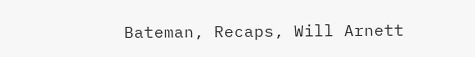Bateman, Recaps, Will Arnett